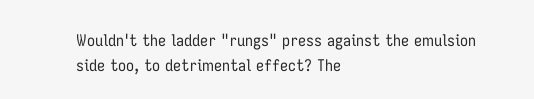Wouldn't the ladder "rungs" press against the emulsion side too, to detrimental effect? The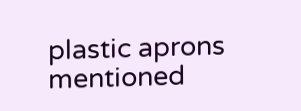plastic aprons mentioned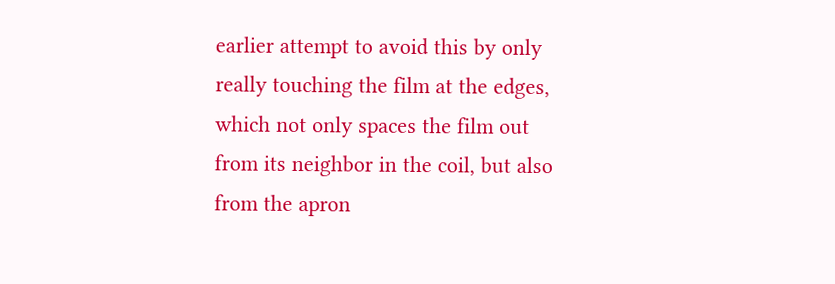earlier attempt to avoid this by only really touching the film at the edges, which not only spaces the film out from its neighbor in the coil, but also from the apron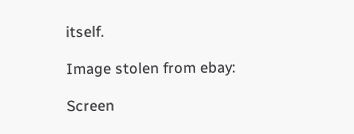itself.

Image stolen from ebay:

Screen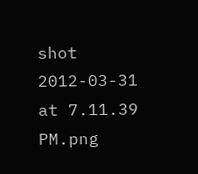shot 2012-03-31 at 7.11.39 PM.png